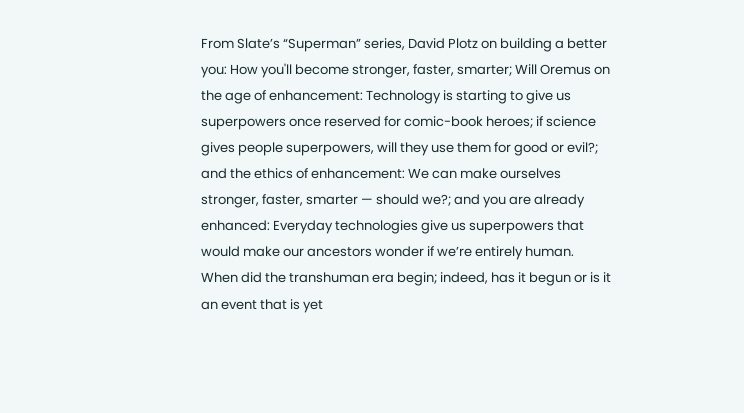From Slate’s “Superman” series, David Plotz on building a better you: How you'll become stronger, faster, smarter; Will Oremus on the age of enhancement: Technology is starting to give us superpowers once reserved for comic-book heroes; if science gives people superpowers, will they use them for good or evil?; and the ethics of enhancement: We can make ourselves stronger, faster, smarter — should we?; and you are already enhanced: Everyday technologies give us superpowers that would make our ancestors wonder if we’re entirely human. When did the transhuman era begin; indeed, has it begun or is it an event that is yet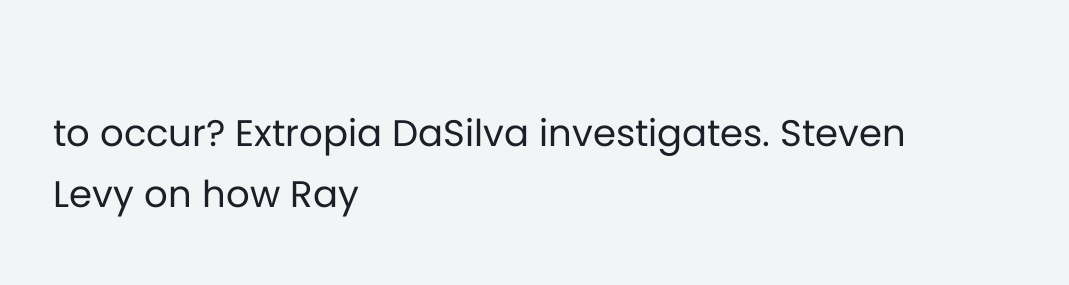to occur? Extropia DaSilva investigates. Steven Levy on how Ray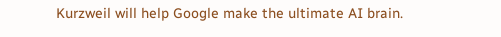Kurzweil will help Google make the ultimate AI brain.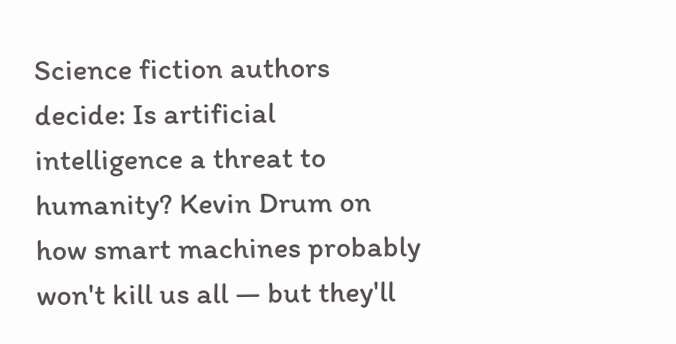Science fiction authors decide: Is artificial intelligence a threat to humanity? Kevin Drum on how smart machines probably won't kill us all — but they'll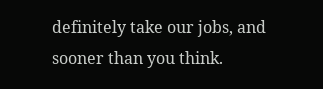definitely take our jobs, and sooner than you think.